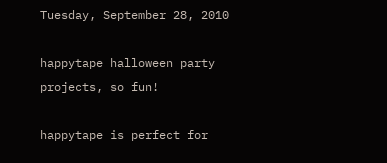Tuesday, September 28, 2010

happytape halloween party projects, so fun!

happytape is perfect for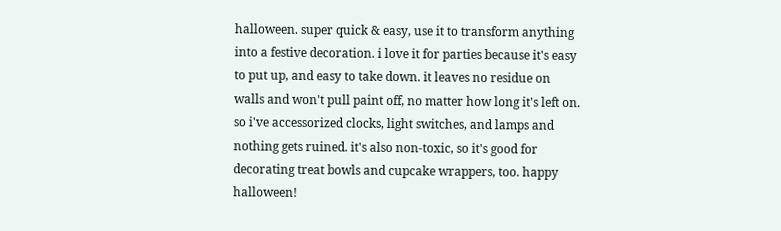halloween. super quick & easy, use it to transform anything into a festive decoration. i love it for parties because it's easy to put up, and easy to take down. it leaves no residue on walls and won't pull paint off, no matter how long it's left on. so i've accessorized clocks, light switches, and lamps and nothing gets ruined. it's also non-toxic, so it's good for decorating treat bowls and cupcake wrappers, too. happy halloween!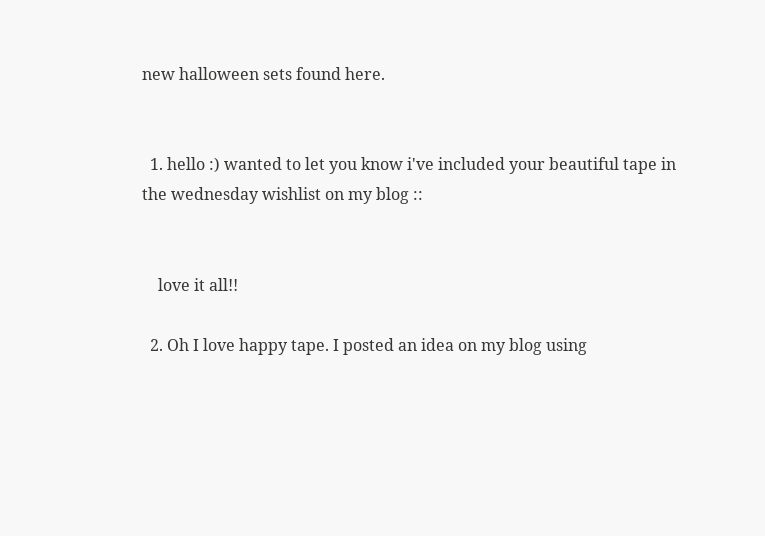new halloween sets found here.


  1. hello :) wanted to let you know i've included your beautiful tape in the wednesday wishlist on my blog ::


    love it all!!

  2. Oh I love happy tape. I posted an idea on my blog using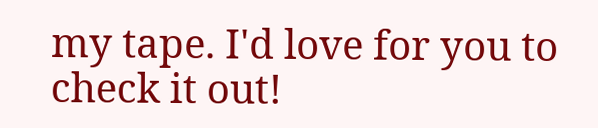my tape. I'd love for you to check it out!